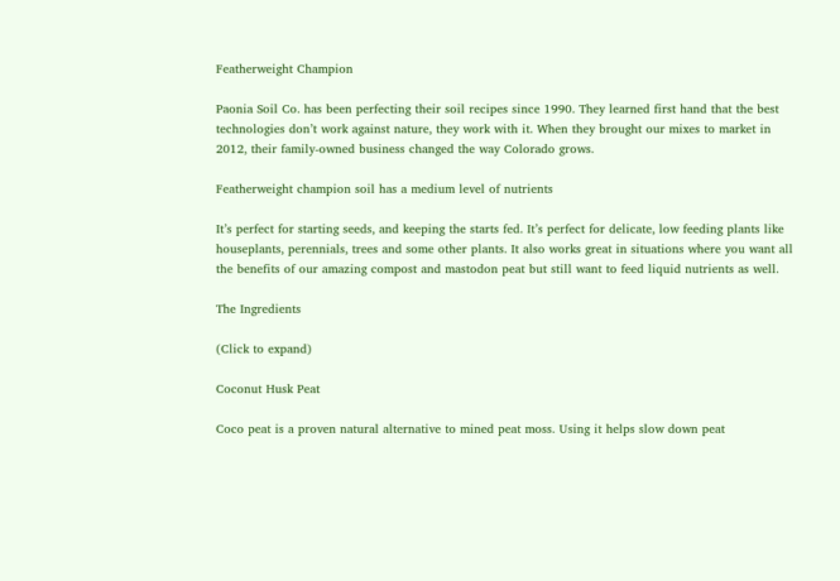Featherweight Champion

Paonia Soil Co. has been perfecting their soil recipes since 1990. They learned first hand that the best technologies don’t work against nature, they work with it. When they brought our mixes to market in 2012, their family-owned business changed the way Colorado grows.

Featherweight champion soil has a medium level of nutrients

It’s perfect for starting seeds, and keeping the starts fed. It’s perfect for delicate, low feeding plants like  houseplants, perennials, trees and some other plants. It also works great in situations where you want all the benefits of our amazing compost and mastodon peat but still want to feed liquid nutrients as well.

The Ingredients

(Click to expand)

Coconut Husk Peat

Coco peat is a proven natural alternative to mined peat moss. Using it helps slow down peat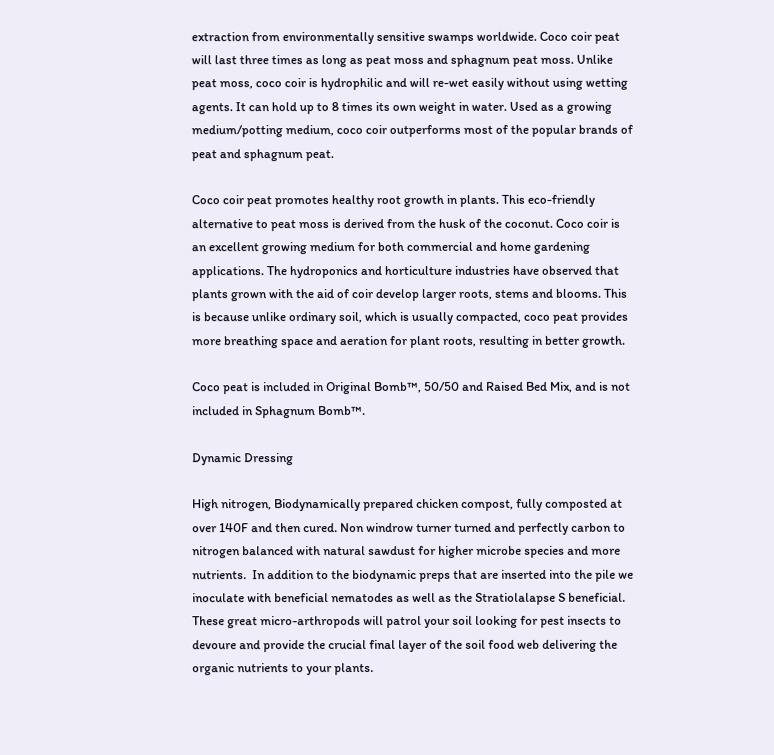extraction from environmentally sensitive swamps worldwide. Coco coir peat will last three times as long as peat moss and sphagnum peat moss. Unlike peat moss, coco coir is hydrophilic and will re-wet easily without using wetting agents. It can hold up to 8 times its own weight in water. Used as a growing medium/potting medium, coco coir outperforms most of the popular brands of peat and sphagnum peat.

Coco coir peat promotes healthy root growth in plants. This eco-friendly alternative to peat moss is derived from the husk of the coconut. Coco coir is an excellent growing medium for both commercial and home gardening applications. The hydroponics and horticulture industries have observed that plants grown with the aid of coir develop larger roots, stems and blooms. This is because unlike ordinary soil, which is usually compacted, coco peat provides more breathing space and aeration for plant roots, resulting in better growth.

Coco peat is included in Original Bomb™, 50/50 and Raised Bed Mix, and is not included in Sphagnum Bomb™.

Dynamic Dressing

High nitrogen, Biodynamically prepared chicken compost, fully composted at over 140F and then cured. Non windrow turner turned and perfectly carbon to nitrogen balanced with natural sawdust for higher microbe species and more nutrients.  In addition to the biodynamic preps that are inserted into the pile we inoculate with beneficial nematodes as well as the Stratiolalapse S beneficial.  These great micro-arthropods will patrol your soil looking for pest insects to devoure and provide the crucial final layer of the soil food web delivering the organic nutrients to your plants.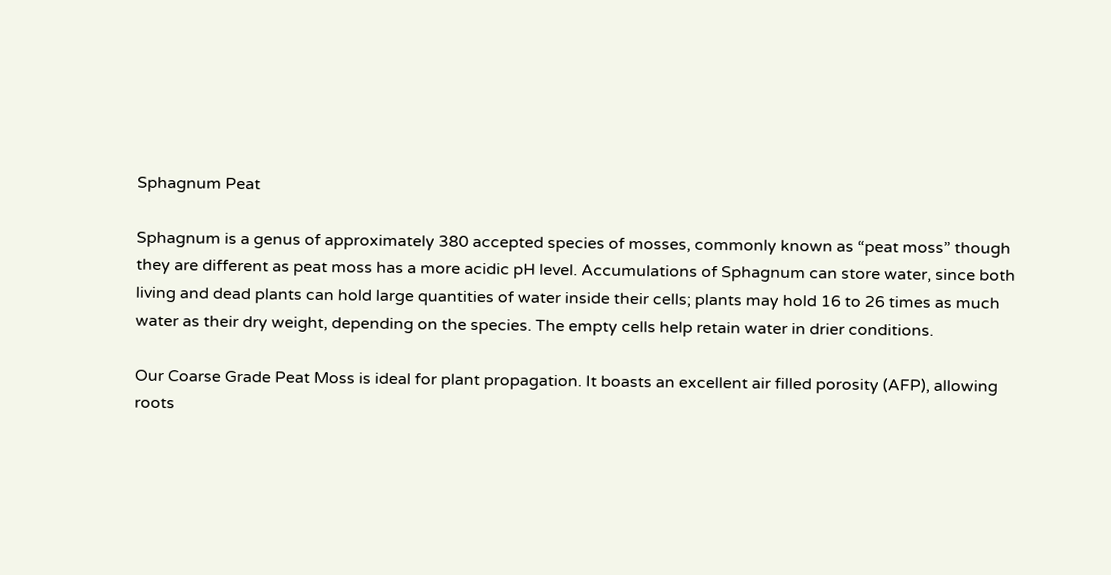Sphagnum Peat

Sphagnum is a genus of approximately 380 accepted species of mosses, commonly known as “peat moss” though they are different as peat moss has a more acidic pH level. Accumulations of Sphagnum can store water, since both living and dead plants can hold large quantities of water inside their cells; plants may hold 16 to 26 times as much water as their dry weight, depending on the species. The empty cells help retain water in drier conditions.

Our Coarse Grade Peat Moss is ideal for plant propagation. It boasts an excellent air filled porosity (AFP), allowing roots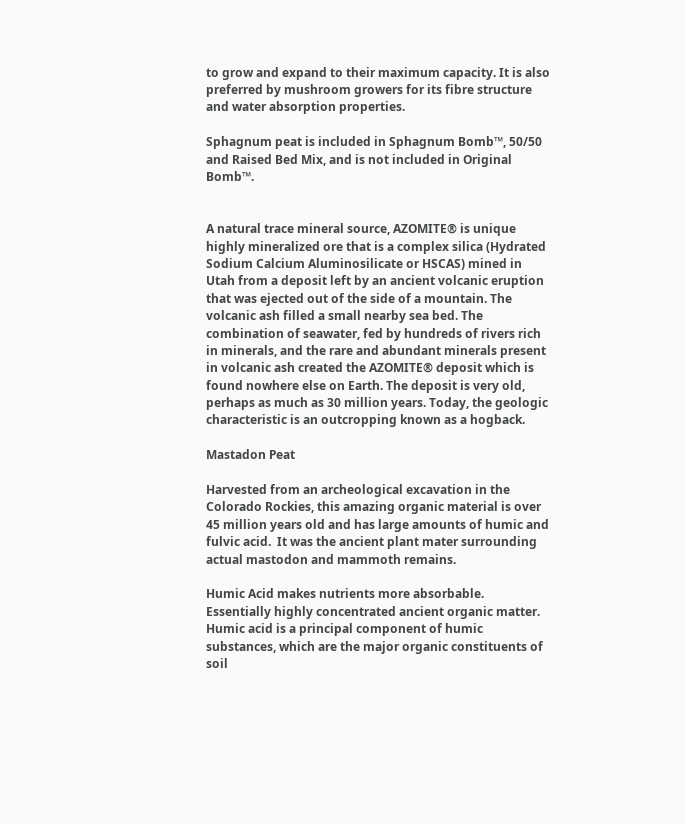to grow and expand to their maximum capacity. It is also preferred by mushroom growers for its fibre structure and water absorption properties.

Sphagnum peat is included in Sphagnum Bomb™, 50/50 and Raised Bed Mix, and is not included in Original Bomb™.


A natural trace mineral source, AZOMITE® is unique highly mineralized ore that is a complex silica (Hydrated Sodium Calcium Aluminosilicate or HSCAS) mined in Utah from a deposit left by an ancient volcanic eruption that was ejected out of the side of a mountain. The volcanic ash filled a small nearby sea bed. The combination of seawater, fed by hundreds of rivers rich in minerals, and the rare and abundant minerals present in volcanic ash created the AZOMITE® deposit which is found nowhere else on Earth. The deposit is very old, perhaps as much as 30 million years. Today, the geologic characteristic is an outcropping known as a hogback.

Mastadon Peat

Harvested from an archeological excavation in the Colorado Rockies, this amazing organic material is over 45 million years old and has large amounts of humic and fulvic acid.  It was the ancient plant mater surrounding actual mastodon and mammoth remains.

Humic Acid makes nutrients more absorbable. Essentially highly concentrated ancient organic matter. Humic acid is a principal component of humic substances, which are the major organic constituents of soil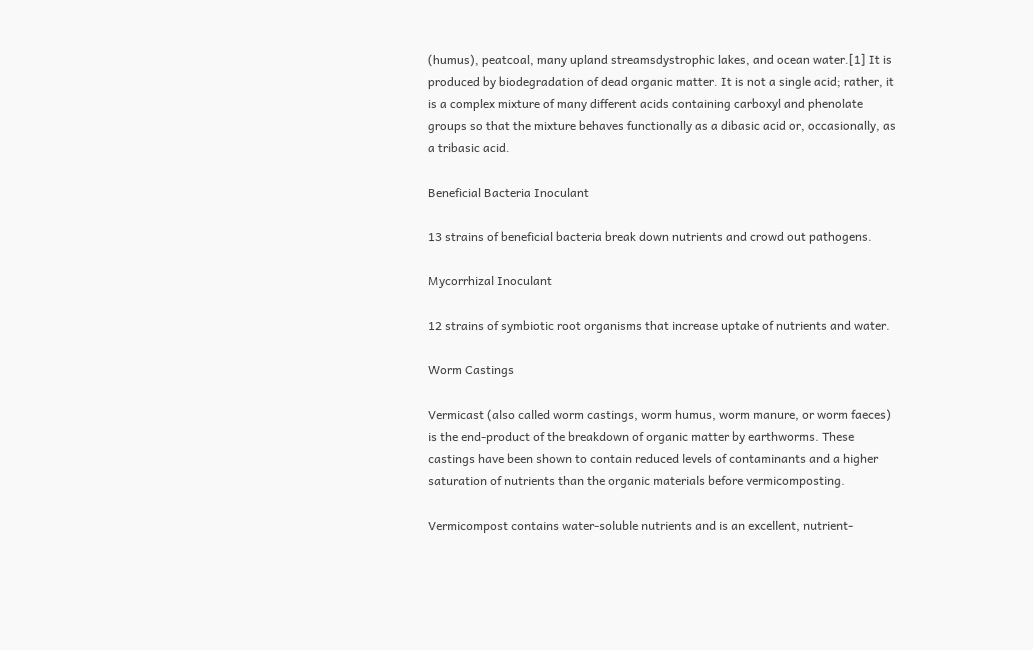(humus), peatcoal, many upland streamsdystrophic lakes, and ocean water.[1] It is produced by biodegradation of dead organic matter. It is not a single acid; rather, it is a complex mixture of many different acids containing carboxyl and phenolate groups so that the mixture behaves functionally as a dibasic acid or, occasionally, as a tribasic acid.

Beneficial Bacteria Inoculant

13 strains of beneficial bacteria break down nutrients and crowd out pathogens.

Mycorrhizal Inoculant

12 strains of symbiotic root organisms that increase uptake of nutrients and water.

Worm Castings

Vermicast (also called worm castings, worm humus, worm manure, or worm faeces) is the end-product of the breakdown of organic matter by earthworms. These castings have been shown to contain reduced levels of contaminants and a higher saturation of nutrients than the organic materials before vermicomposting.

Vermicompost contains water-soluble nutrients and is an excellent, nutrient-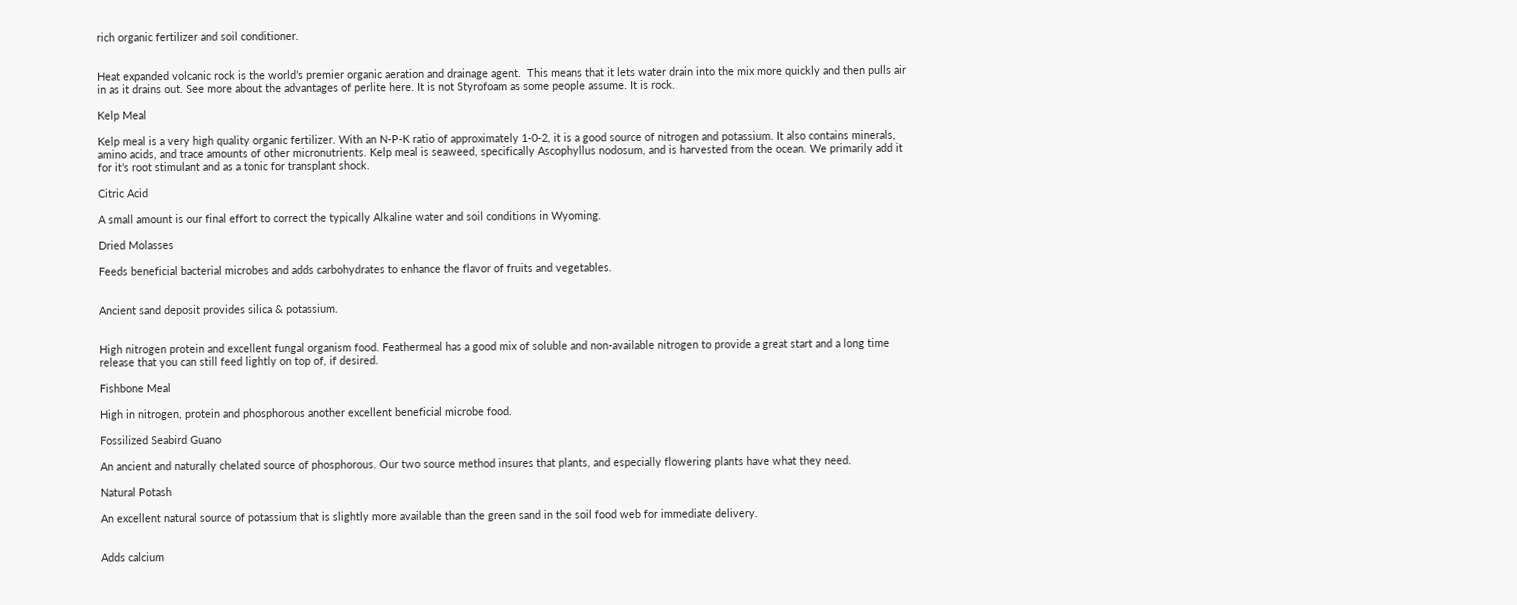rich organic fertilizer and soil conditioner.


Heat expanded volcanic rock is the world’s premier organic aeration and drainage agent.  This means that it lets water drain into the mix more quickly and then pulls air in as it drains out. See more about the advantages of perlite here. It is not Styrofoam as some people assume. It is rock.

Kelp Meal

Kelp meal is a very high quality organic fertilizer. With an N-P-K ratio of approximately 1-0-2, it is a good source of nitrogen and potassium. It also contains minerals, amino acids, and trace amounts of other micronutrients. Kelp meal is seaweed, specifically Ascophyllus nodosum, and is harvested from the ocean. We primarily add it for it’s root stimulant and as a tonic for transplant shock.

Citric Acid

A small amount is our final effort to correct the typically Alkaline water and soil conditions in Wyoming.

Dried Molasses

Feeds beneficial bacterial microbes and adds carbohydrates to enhance the flavor of fruits and vegetables.


Ancient sand deposit provides silica & potassium.


High nitrogen protein and excellent fungal organism food. Feathermeal has a good mix of soluble and non-available nitrogen to provide a great start and a long time release that you can still feed lightly on top of, if desired.

Fishbone Meal

High in nitrogen, protein and phosphorous another excellent beneficial microbe food.

Fossilized Seabird Guano

An ancient and naturally chelated source of phosphorous. Our two source method insures that plants, and especially flowering plants have what they need.

Natural Potash

An excellent natural source of potassium that is slightly more available than the green sand in the soil food web for immediate delivery.


Adds calcium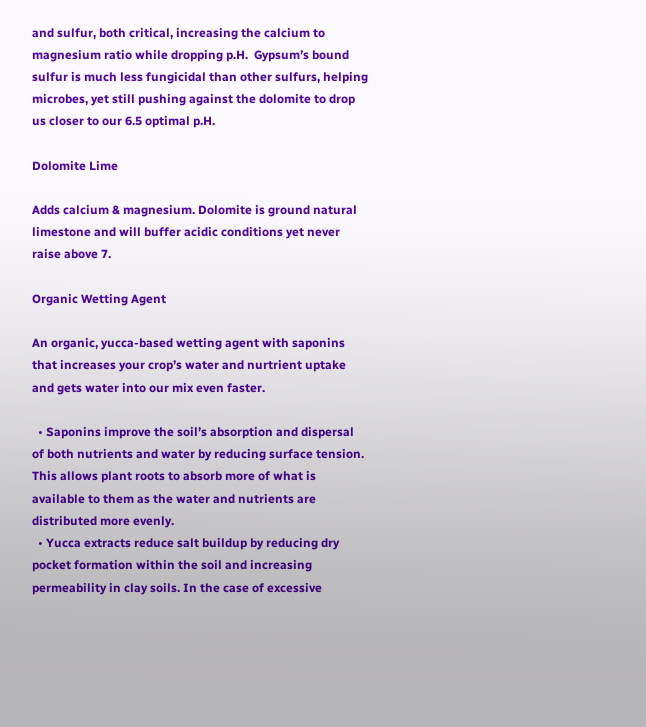and sulfur, both critical, increasing the calcium to magnesium ratio while dropping p.H.  Gypsum’s bound sulfur is much less fungicidal than other sulfurs, helping microbes, yet still pushing against the dolomite to drop us closer to our 6.5 optimal p.H.

Dolomite Lime

Adds calcium & magnesium. Dolomite is ground natural limestone and will buffer acidic conditions yet never raise above 7.

Organic Wetting Agent

An organic, yucca-based wetting agent with saponins that increases your crop’s water and nurtrient uptake and gets water into our mix even faster.

  • Saponins improve the soil’s absorption and dispersal of both nutrients and water by reducing surface tension. This allows plant roots to absorb more of what is available to them as the water and nutrients are distributed more evenly.
  • Yucca extracts reduce salt buildup by reducing dry pocket formation within the soil and increasing permeability in clay soils. In the case of excessive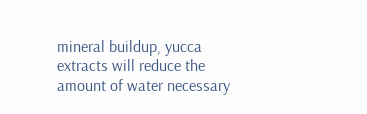mineral buildup, yucca extracts will reduce the amount of water necessary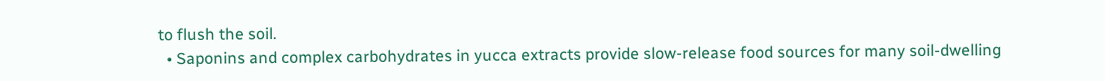to flush the soil.
  • Saponins and complex carbohydrates in yucca extracts provide slow-release food sources for many soil-dwelling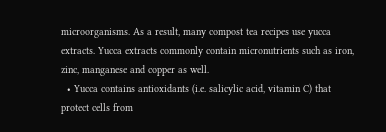microorganisms. As a result, many compost tea recipes use yucca extracts. Yucca extracts commonly contain micronutrients such as iron, zinc, manganese and copper as well.
  • Yucca contains antioxidants (i.e. salicylic acid, vitamin C) that protect cells from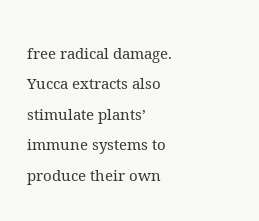free radical damage. Yucca extracts also stimulate plants’ immune systems to produce their own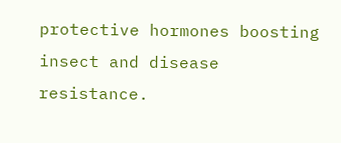protective hormones boosting insect and disease resistance.